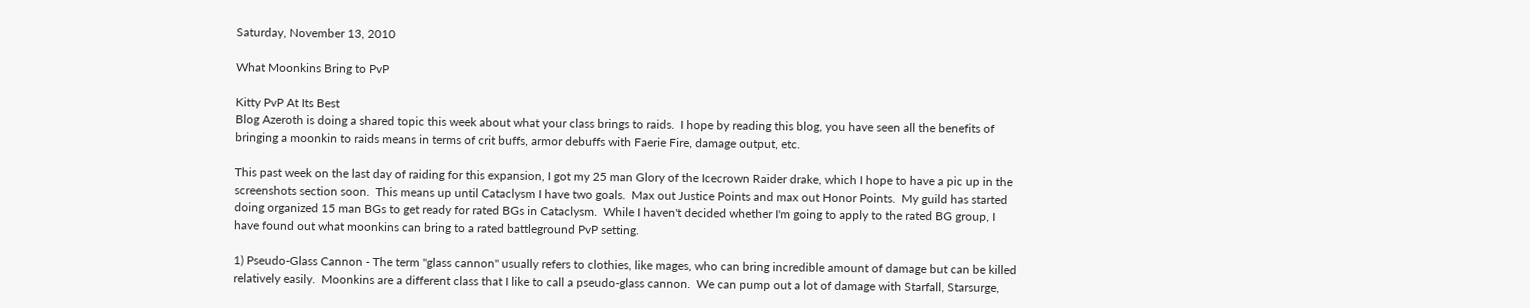Saturday, November 13, 2010

What Moonkins Bring to PvP

Kitty PvP At Its Best
Blog Azeroth is doing a shared topic this week about what your class brings to raids.  I hope by reading this blog, you have seen all the benefits of bringing a moonkin to raids means in terms of crit buffs, armor debuffs with Faerie Fire, damage output, etc.

This past week on the last day of raiding for this expansion, I got my 25 man Glory of the Icecrown Raider drake, which I hope to have a pic up in the screenshots section soon.  This means up until Cataclysm I have two goals.  Max out Justice Points and max out Honor Points.  My guild has started doing organized 15 man BGs to get ready for rated BGs in Cataclysm.  While I haven't decided whether I'm going to apply to the rated BG group, I have found out what moonkins can bring to a rated battleground PvP setting.

1) Pseudo-Glass Cannon - The term "glass cannon" usually refers to clothies, like mages, who can bring incredible amount of damage but can be killed relatively easily.  Moonkins are a different class that I like to call a pseudo-glass cannon.  We can pump out a lot of damage with Starfall, Starsurge,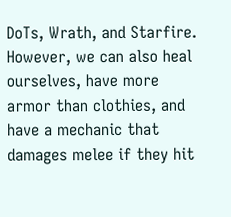DoTs, Wrath, and Starfire.  However, we can also heal ourselves, have more armor than clothies, and have a mechanic that damages melee if they hit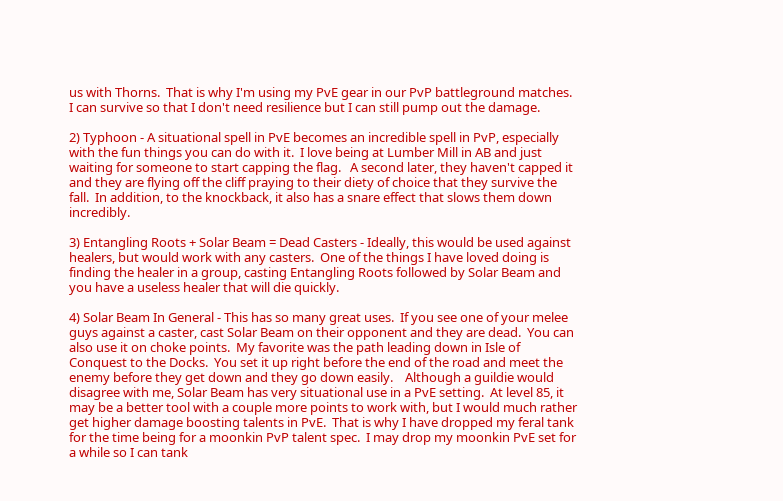us with Thorns.  That is why I'm using my PvE gear in our PvP battleground matches.  I can survive so that I don't need resilience but I can still pump out the damage.

2) Typhoon - A situational spell in PvE becomes an incredible spell in PvP, especially with the fun things you can do with it.  I love being at Lumber Mill in AB and just waiting for someone to start capping the flag.   A second later, they haven't capped it and they are flying off the cliff praying to their diety of choice that they survive the fall.  In addition, to the knockback, it also has a snare effect that slows them down incredibly.

3) Entangling Roots + Solar Beam = Dead Casters - Ideally, this would be used against healers, but would work with any casters.  One of the things I have loved doing is finding the healer in a group, casting Entangling Roots followed by Solar Beam and you have a useless healer that will die quickly.

4) Solar Beam In General - This has so many great uses.  If you see one of your melee guys against a caster, cast Solar Beam on their opponent and they are dead.  You can also use it on choke points.  My favorite was the path leading down in Isle of Conquest to the Docks.  You set it up right before the end of the road and meet the enemy before they get down and they go down easily.    Although a guildie would disagree with me, Solar Beam has very situational use in a PvE setting.  At level 85, it may be a better tool with a couple more points to work with, but I would much rather get higher damage boosting talents in PvE.  That is why I have dropped my feral tank for the time being for a moonkin PvP talent spec.  I may drop my moonkin PvE set for a while so I can tank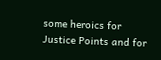some heroics for Justice Points and for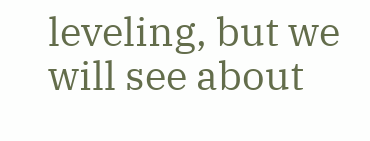leveling, but we will see about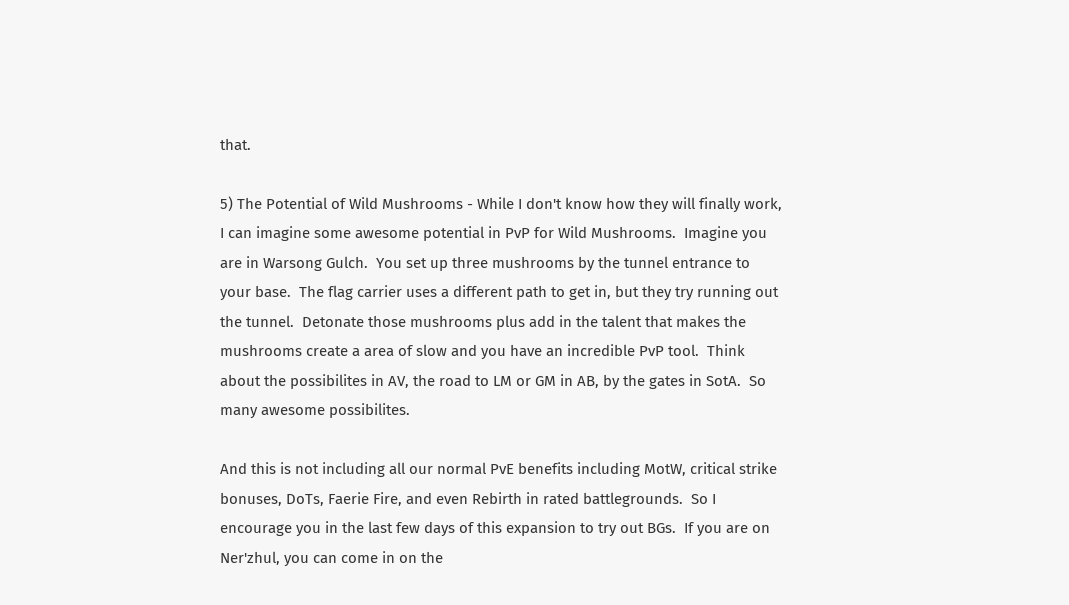that.

5) The Potential of Wild Mushrooms - While I don't know how they will finally work, I can imagine some awesome potential in PvP for Wild Mushrooms.  Imagine you are in Warsong Gulch.  You set up three mushrooms by the tunnel entrance to your base.  The flag carrier uses a different path to get in, but they try running out the tunnel.  Detonate those mushrooms plus add in the talent that makes the mushrooms create a area of slow and you have an incredible PvP tool.  Think about the possibilites in AV, the road to LM or GM in AB, by the gates in SotA.  So many awesome possibilites.

And this is not including all our normal PvE benefits including MotW, critical strike bonuses, DoTs, Faerie Fire, and even Rebirth in rated battlegrounds.  So I encourage you in the last few days of this expansion to try out BGs.  If you are on Ner'zhul, you can come in on the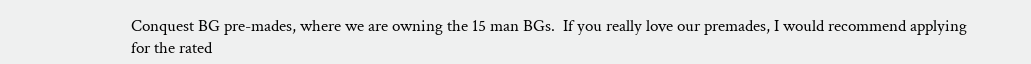Conquest BG pre-mades, where we are owning the 15 man BGs.  If you really love our premades, I would recommend applying for the rated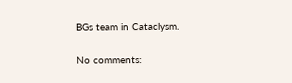BGs team in Cataclysm.


No comments: